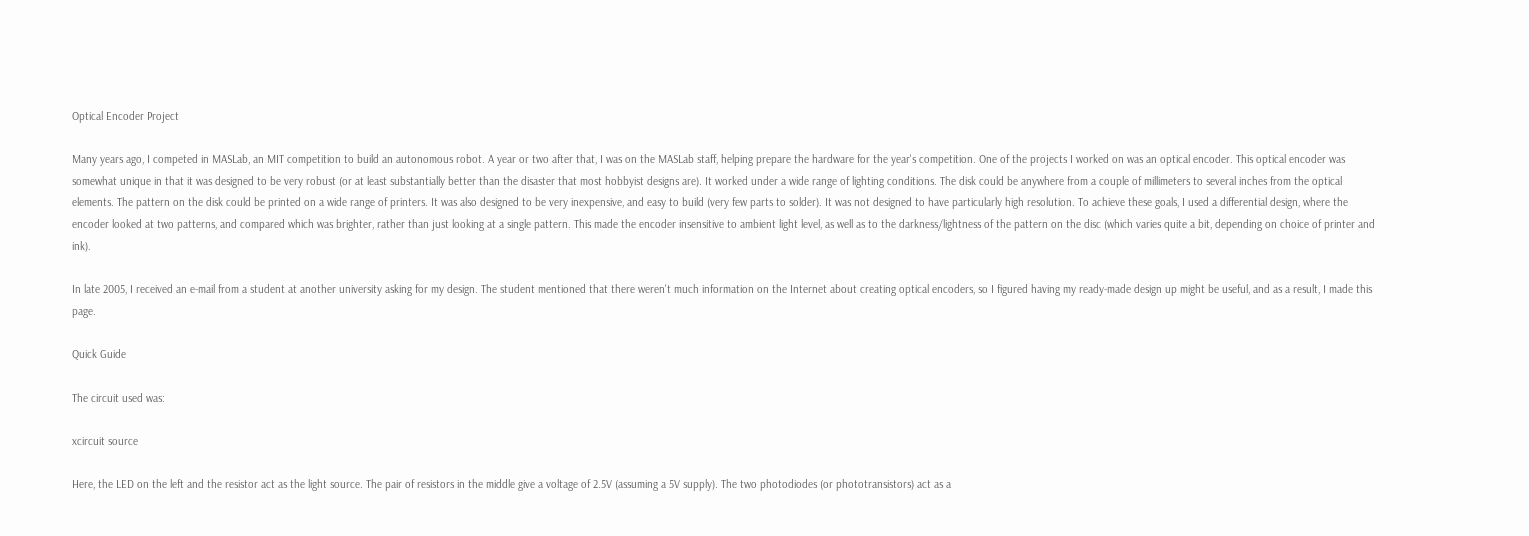Optical Encoder Project

Many years ago, I competed in MASLab, an MIT competition to build an autonomous robot. A year or two after that, I was on the MASLab staff, helping prepare the hardware for the year's competition. One of the projects I worked on was an optical encoder. This optical encoder was somewhat unique in that it was designed to be very robust (or at least substantially better than the disaster that most hobbyist designs are). It worked under a wide range of lighting conditions. The disk could be anywhere from a couple of millimeters to several inches from the optical elements. The pattern on the disk could be printed on a wide range of printers. It was also designed to be very inexpensive, and easy to build (very few parts to solder). It was not designed to have particularly high resolution. To achieve these goals, I used a differential design, where the encoder looked at two patterns, and compared which was brighter, rather than just looking at a single pattern. This made the encoder insensitive to ambient light level, as well as to the darkness/lightness of the pattern on the disc (which varies quite a bit, depending on choice of printer and ink).

In late 2005, I received an e-mail from a student at another university asking for my design. The student mentioned that there weren't much information on the Internet about creating optical encoders, so I figured having my ready-made design up might be useful, and as a result, I made this page.

Quick Guide

The circuit used was:

xcircuit source

Here, the LED on the left and the resistor act as the light source. The pair of resistors in the middle give a voltage of 2.5V (assuming a 5V supply). The two photodiodes (or phototransistors) act as a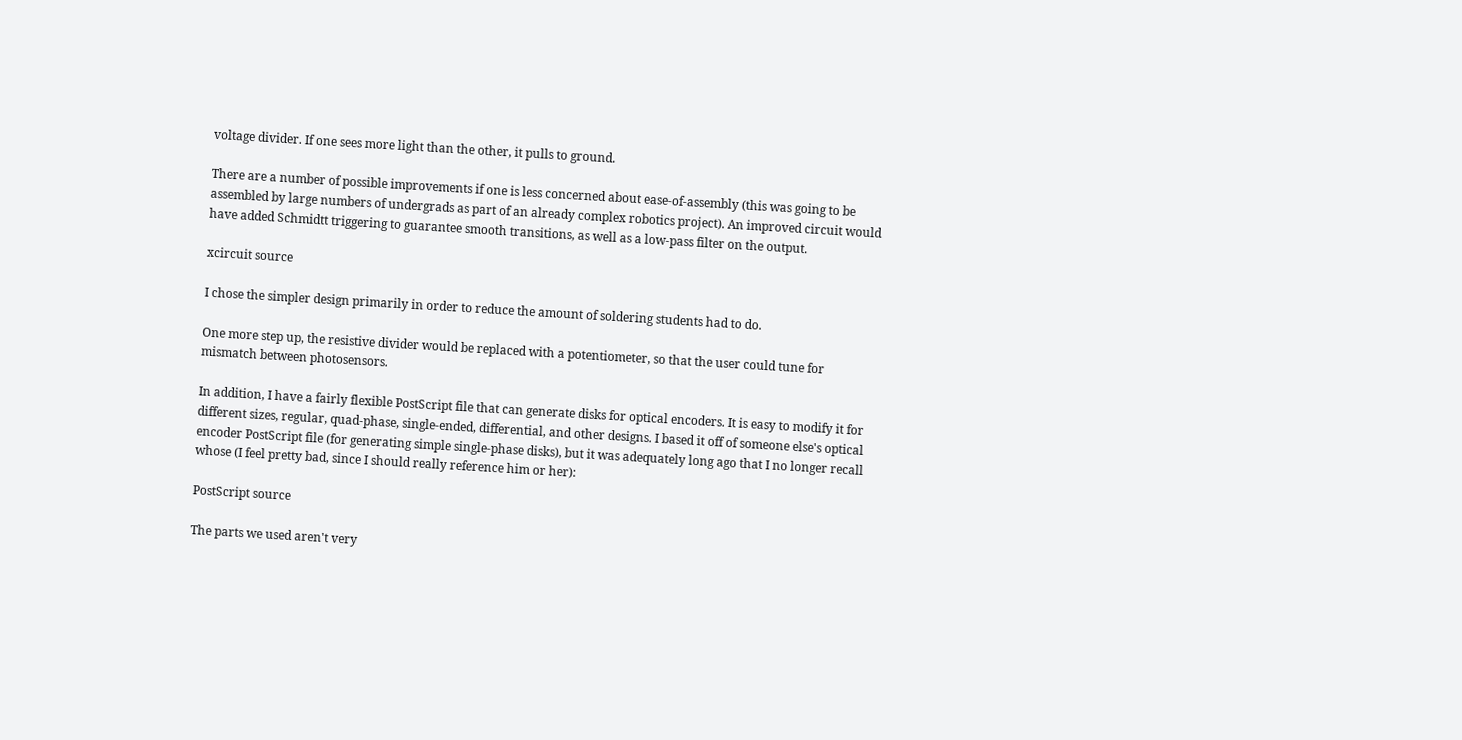voltage divider. If one sees more light than the other, it pulls to ground.

There are a number of possible improvements if one is less concerned about ease-of-assembly (this was going to be assembled by large numbers of undergrads as part of an already complex robotics project). An improved circuit would have added Schmidtt triggering to guarantee smooth transitions, as well as a low-pass filter on the output.

xcircuit source

I chose the simpler design primarily in order to reduce the amount of soldering students had to do.

One more step up, the resistive divider would be replaced with a potentiometer, so that the user could tune for mismatch between photosensors.

In addition, I have a fairly flexible PostScript file that can generate disks for optical encoders. It is easy to modify it for different sizes, regular, quad-phase, single-ended, differential, and other designs. I based it off of someone else's optical encoder PostScript file (for generating simple single-phase disks), but it was adequately long ago that I no longer recall whose (I feel pretty bad, since I should really reference him or her):

PostScript source

The parts we used aren't very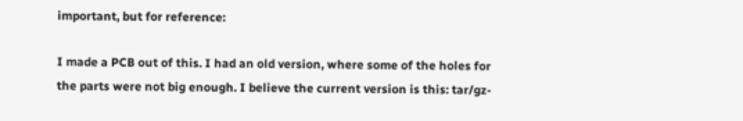important, but for reference:

I made a PCB out of this. I had an old version, where some of the holes for the parts were not big enough. I believe the current version is this: tar/gz-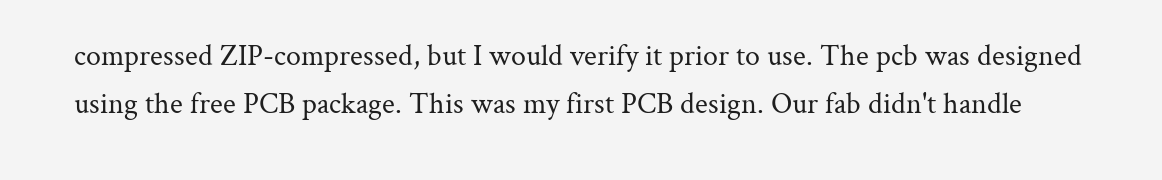compressed ZIP-compressed, but I would verify it prior to use. The pcb was designed using the free PCB package. This was my first PCB design. Our fab didn't handle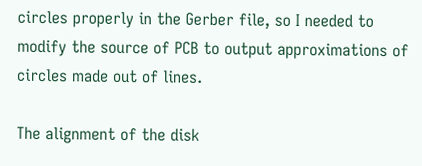circles properly in the Gerber file, so I needed to modify the source of PCB to output approximations of circles made out of lines.

The alignment of the disk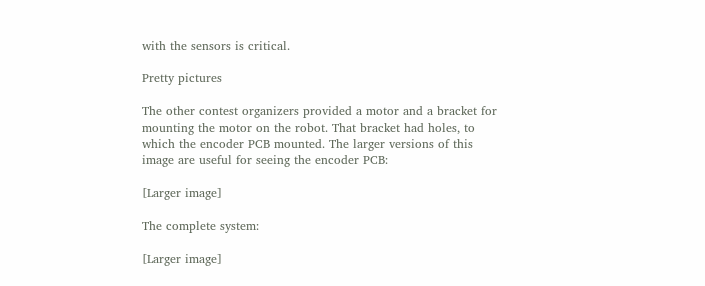with the sensors is critical.

Pretty pictures

The other contest organizers provided a motor and a bracket for mounting the motor on the robot. That bracket had holes, to which the encoder PCB mounted. The larger versions of this image are useful for seeing the encoder PCB:

[Larger image]

The complete system:

[Larger image]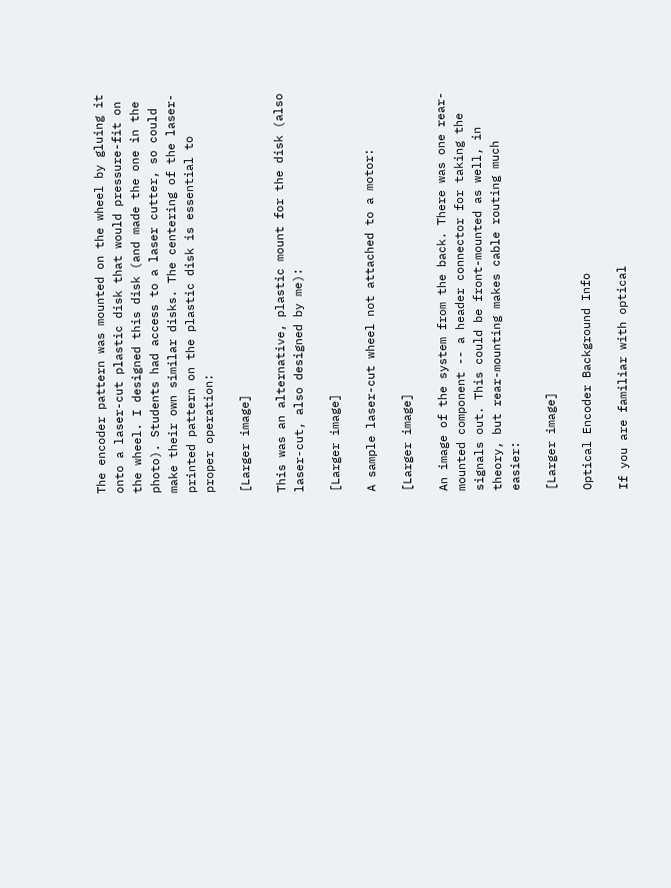The encoder pattern was mounted on the wheel by gluing it onto a laser-cut plastic disk that would pressure-fit on the wheel. I designed this disk (and made the one in the photo). Students had access to a laser cutter, so could make their own similar disks. The centering of the laser-printed pattern on the plastic disk is essential to proper operation:

[Larger image]

This was an alternative, plastic mount for the disk (also laser-cut, also designed by me):

[Larger image]

A sample laser-cut wheel not attached to a motor:

[Larger image]

An image of the system from the back. There was one rear-mounted component -- a header connector for taking the signals out. This could be front-mounted as well, in theory, but rear-mounting makes cable routing much easier:

[Larger image]

Optical Encoder Background Info

If you are familiar with optical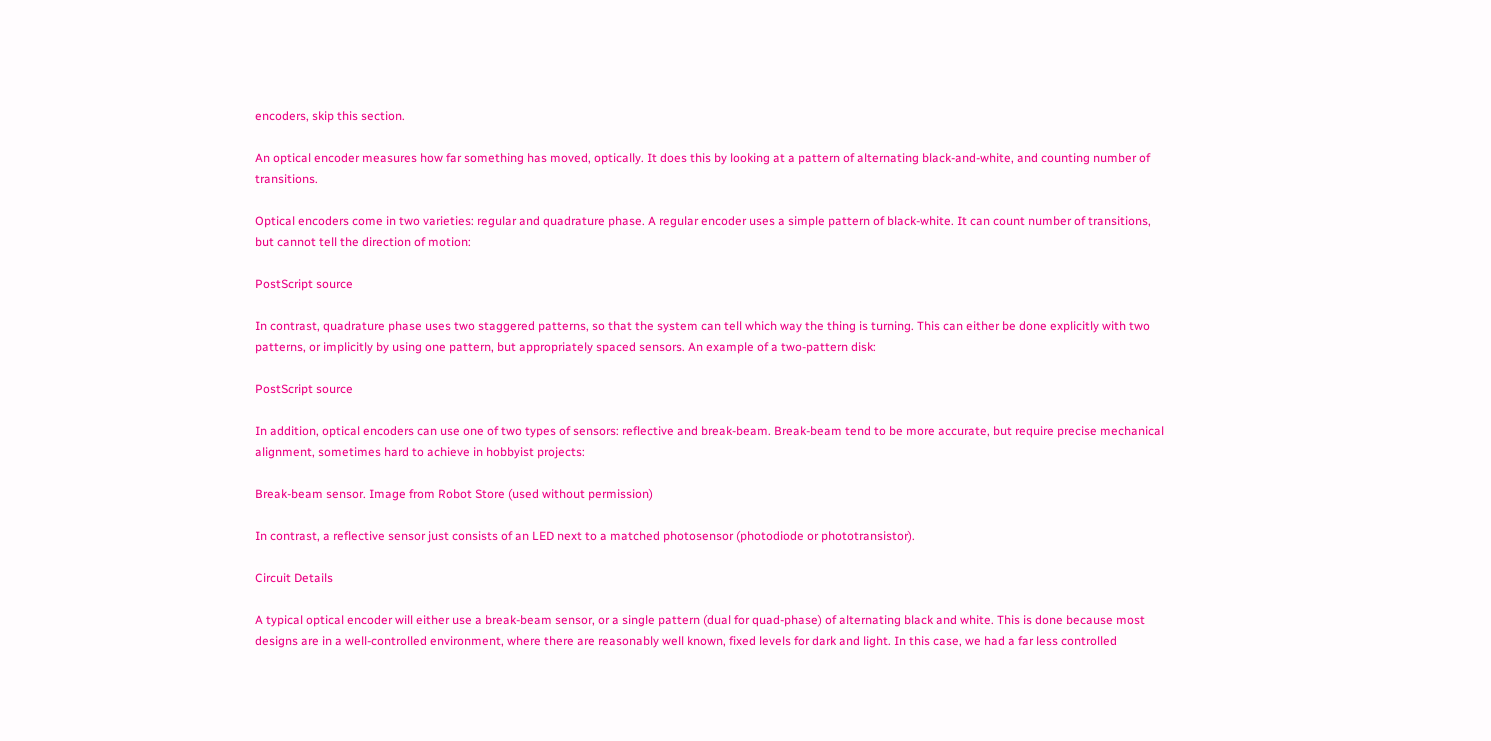encoders, skip this section.

An optical encoder measures how far something has moved, optically. It does this by looking at a pattern of alternating black-and-white, and counting number of transitions.

Optical encoders come in two varieties: regular and quadrature phase. A regular encoder uses a simple pattern of black-white. It can count number of transitions, but cannot tell the direction of motion:

PostScript source

In contrast, quadrature phase uses two staggered patterns, so that the system can tell which way the thing is turning. This can either be done explicitly with two patterns, or implicitly by using one pattern, but appropriately spaced sensors. An example of a two-pattern disk:

PostScript source

In addition, optical encoders can use one of two types of sensors: reflective and break-beam. Break-beam tend to be more accurate, but require precise mechanical alignment, sometimes hard to achieve in hobbyist projects:

Break-beam sensor. Image from Robot Store (used without permission)

In contrast, a reflective sensor just consists of an LED next to a matched photosensor (photodiode or phototransistor).

Circuit Details

A typical optical encoder will either use a break-beam sensor, or a single pattern (dual for quad-phase) of alternating black and white. This is done because most designs are in a well-controlled environment, where there are reasonably well known, fixed levels for dark and light. In this case, we had a far less controlled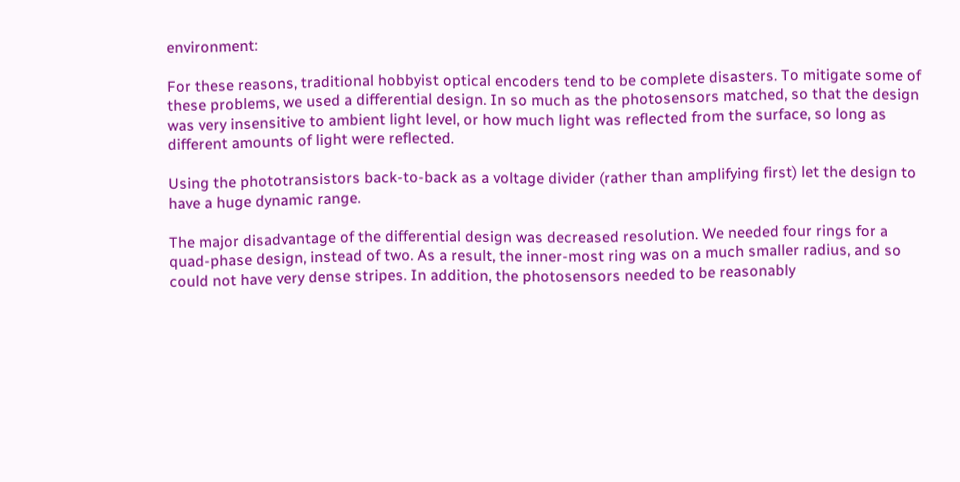environment:

For these reasons, traditional hobbyist optical encoders tend to be complete disasters. To mitigate some of these problems, we used a differential design. In so much as the photosensors matched, so that the design was very insensitive to ambient light level, or how much light was reflected from the surface, so long as different amounts of light were reflected.

Using the phototransistors back-to-back as a voltage divider (rather than amplifying first) let the design to have a huge dynamic range.

The major disadvantage of the differential design was decreased resolution. We needed four rings for a quad-phase design, instead of two. As a result, the inner-most ring was on a much smaller radius, and so could not have very dense stripes. In addition, the photosensors needed to be reasonably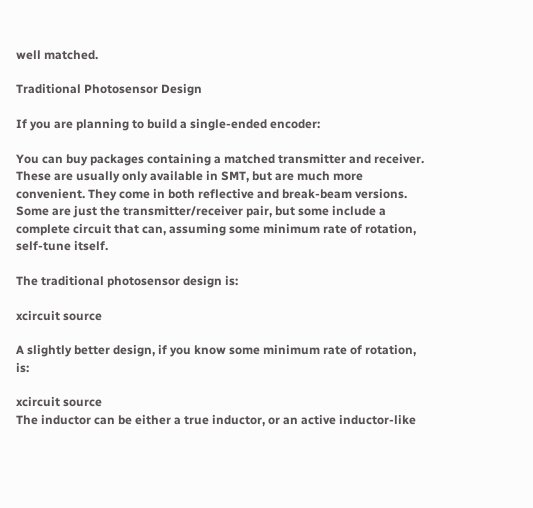well matched.

Traditional Photosensor Design

If you are planning to build a single-ended encoder:

You can buy packages containing a matched transmitter and receiver. These are usually only available in SMT, but are much more convenient. They come in both reflective and break-beam versions. Some are just the transmitter/receiver pair, but some include a complete circuit that can, assuming some minimum rate of rotation, self-tune itself.

The traditional photosensor design is:

xcircuit source

A slightly better design, if you know some minimum rate of rotation, is:

xcircuit source
The inductor can be either a true inductor, or an active inductor-like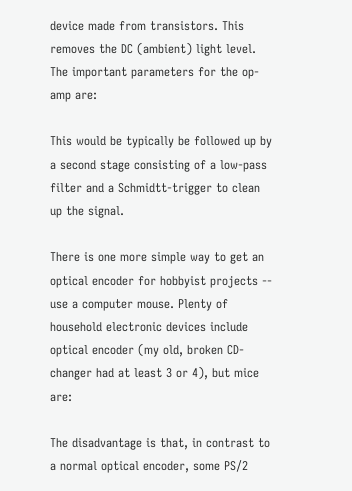device made from transistors. This removes the DC (ambient) light level. The important parameters for the op-amp are:

This would be typically be followed up by a second stage consisting of a low-pass filter and a Schmidtt-trigger to clean up the signal.

There is one more simple way to get an optical encoder for hobbyist projects -- use a computer mouse. Plenty of household electronic devices include optical encoder (my old, broken CD-changer had at least 3 or 4), but mice are:

The disadvantage is that, in contrast to a normal optical encoder, some PS/2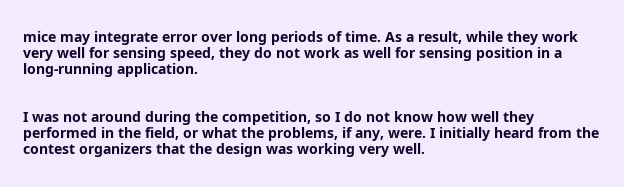mice may integrate error over long periods of time. As a result, while they work very well for sensing speed, they do not work as well for sensing position in a long-running application.


I was not around during the competition, so I do not know how well they performed in the field, or what the problems, if any, were. I initially heard from the contest organizers that the design was working very well.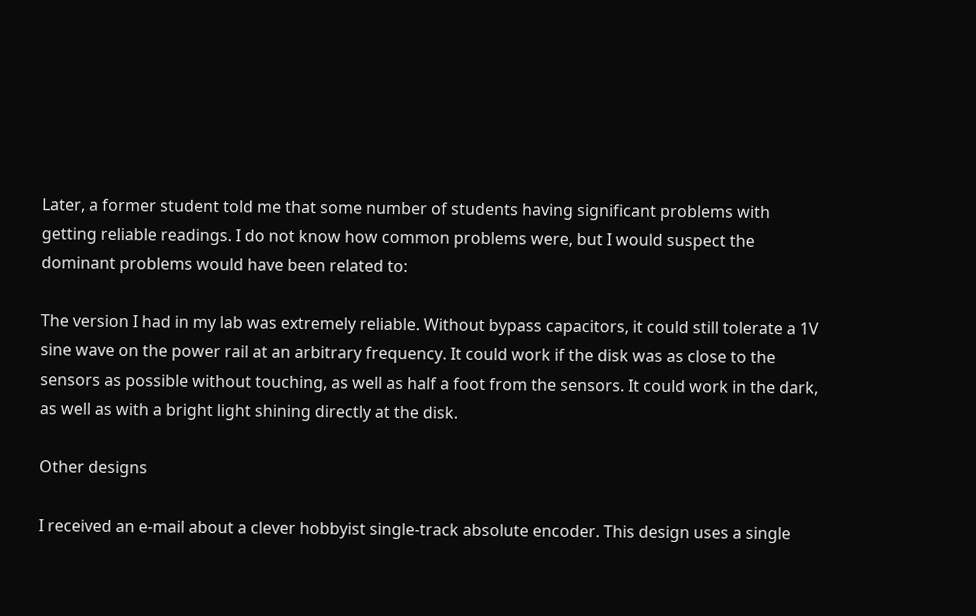Later, a former student told me that some number of students having significant problems with getting reliable readings. I do not know how common problems were, but I would suspect the dominant problems would have been related to:

The version I had in my lab was extremely reliable. Without bypass capacitors, it could still tolerate a 1V sine wave on the power rail at an arbitrary frequency. It could work if the disk was as close to the sensors as possible without touching, as well as half a foot from the sensors. It could work in the dark, as well as with a bright light shining directly at the disk.

Other designs

I received an e-mail about a clever hobbyist single-track absolute encoder. This design uses a single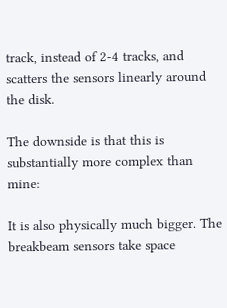track, instead of 2-4 tracks, and scatters the sensors linearly around the disk.

The downside is that this is substantially more complex than mine:

It is also physically much bigger. The breakbeam sensors take space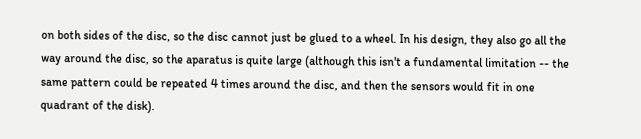on both sides of the disc, so the disc cannot just be glued to a wheel. In his design, they also go all the way around the disc, so the aparatus is quite large (although this isn't a fundamental limitation -- the same pattern could be repeated 4 times around the disc, and then the sensors would fit in one quadrant of the disk).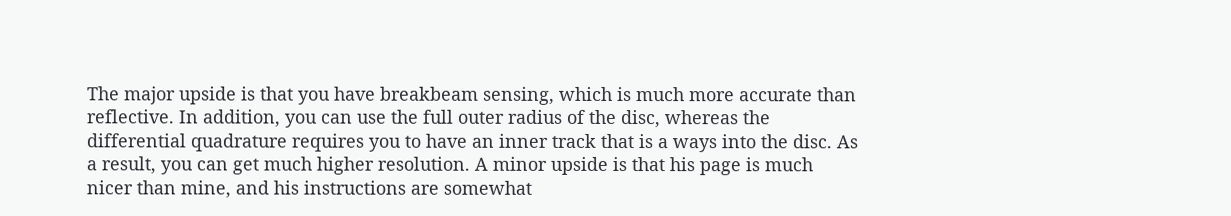The major upside is that you have breakbeam sensing, which is much more accurate than reflective. In addition, you can use the full outer radius of the disc, whereas the differential quadrature requires you to have an inner track that is a ways into the disc. As a result, you can get much higher resolution. A minor upside is that his page is much nicer than mine, and his instructions are somewhat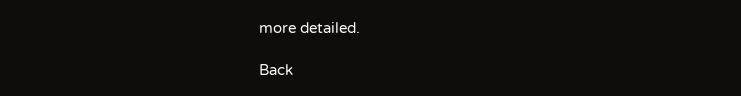more detailed.

Back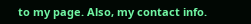to my page. Also, my contact info.